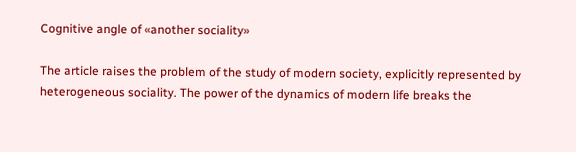Cognitive angle of «another sociality»

The article raises the problem of the study of modern society, explicitly represented by heterogeneous sociality. The power of the dynamics of modern life breaks the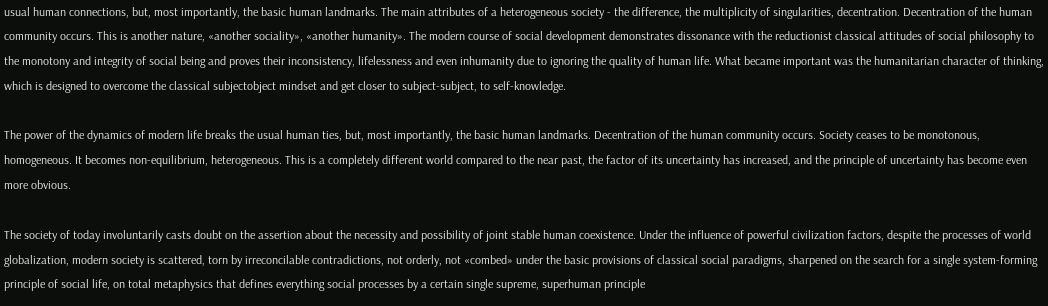usual human connections, but, most importantly, the basic human landmarks. The main attributes of a heterogeneous society - the difference, the multiplicity of singularities, decentration. Decentration of the human community occurs. This is another nature, «another sociality», «another humanity». The modern course of social development demonstrates dissonance with the reductionist classical attitudes of social philosophy to the monotony and integrity of social being and proves their inconsistency, lifelessness and even inhumanity due to ignoring the quality of human life. What became important was the humanitarian character of thinking, which is designed to overcome the classical subjectobject mindset and get closer to subject-subject, to self-knowledge.

The power of the dynamics of modern life breaks the usual human ties, but, most importantly, the basic human landmarks. Decentration of the human community occurs. Society ceases to be monotonous, homogeneous. It becomes non-equilibrium, heterogeneous. This is a completely different world compared to the near past, the factor of its uncertainty has increased, and the principle of uncertainty has become even more obvious.

The society of today involuntarily casts doubt on the assertion about the necessity and possibility of joint stable human coexistence. Under the influence of powerful civilization factors, despite the processes of world globalization, modern society is scattered, torn by irreconcilable contradictions, not orderly, not «combed» under the basic provisions of classical social paradigms, sharpened on the search for a single system-forming principle of social life, on total metaphysics that defines everything social processes by a certain single supreme, superhuman principle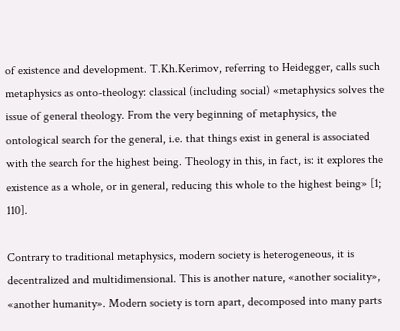of existence and development. T.Kh.Kerimov, referring to Heidegger, calls such metaphysics as onto-theology: classical (including social) «metaphysics solves the issue of general theology. From the very beginning of metaphysics, the ontological search for the general, i.e. that things exist in general is associated with the search for the highest being. Theology in this, in fact, is: it explores the existence as a whole, or in general, reducing this whole to the highest being» [1; 110].

Contrary to traditional metaphysics, modern society is heterogeneous, it is decentralized and multidimensional. This is another nature, «another sociality», «another humanity». Modern society is torn apart, decomposed into many parts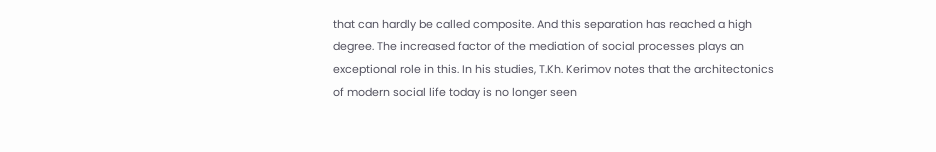that can hardly be called composite. And this separation has reached a high degree. The increased factor of the mediation of social processes plays an exceptional role in this. In his studies, T.Kh. Kerimov notes that the architectonics of modern social life today is no longer seen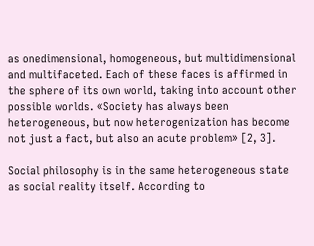as onedimensional, homogeneous, but multidimensional and multifaceted. Each of these faces is affirmed in the sphere of its own world, taking into account other possible worlds. «Society has always been heterogeneous, but now heterogenization has become not just a fact, but also an acute problem» [2, 3].

Social philosophy is in the same heterogeneous state as social reality itself. According to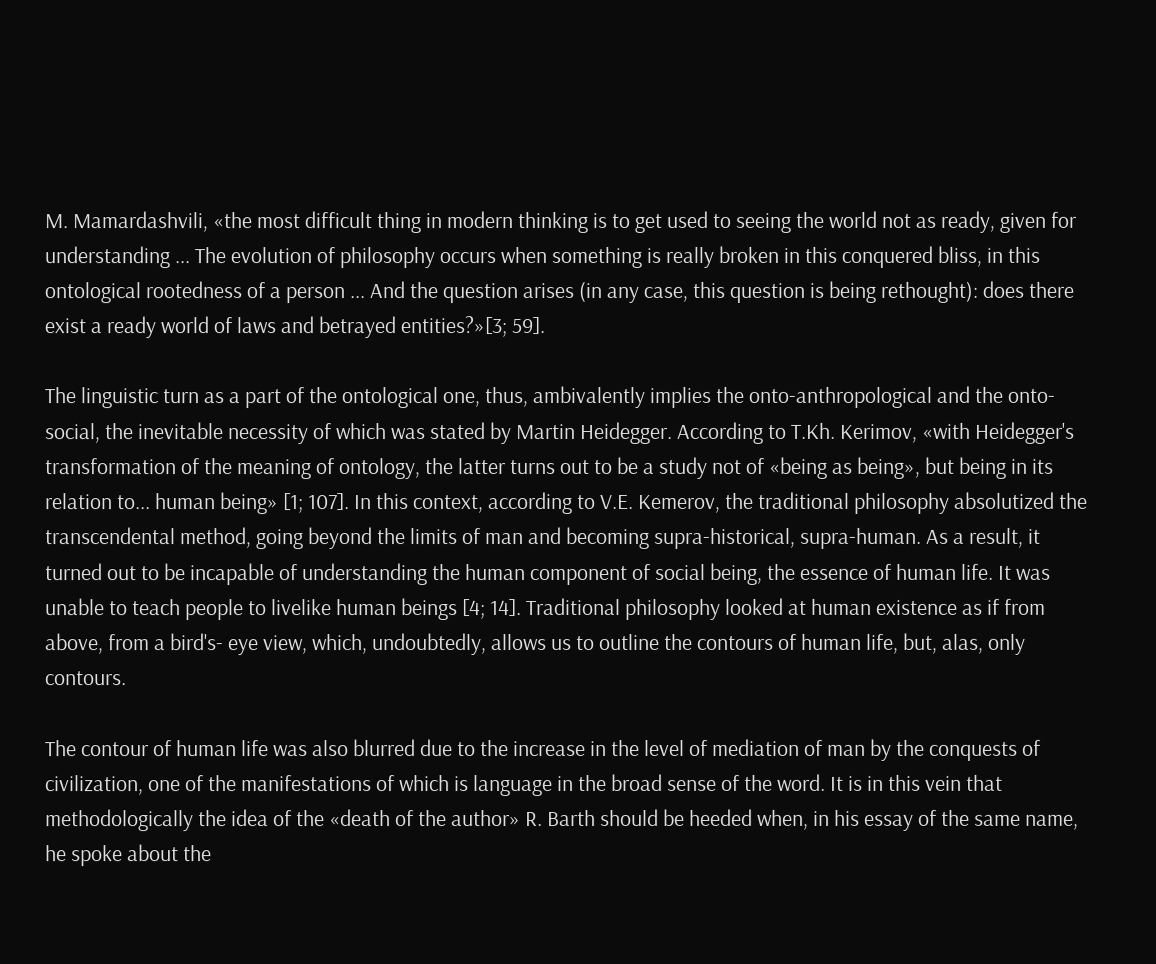M. Mamardashvili, «the most difficult thing in modern thinking is to get used to seeing the world not as ready, given for understanding ... The evolution of philosophy occurs when something is really broken in this conquered bliss, in this ontological rootedness of a person ... And the question arises (in any case, this question is being rethought): does there exist a ready world of laws and betrayed entities?»[3; 59].

The linguistic turn as a part of the ontological one, thus, ambivalently implies the onto-anthropological and the onto-social, the inevitable necessity of which was stated by Martin Heidegger. According to T.Kh. Kerimov, «with Heidegger's transformation of the meaning of ontology, the latter turns out to be a study not of «being as being», but being in its relation to... human being» [1; 107]. In this context, according to V.E. Kemerov, the traditional philosophy absolutized the transcendental method, going beyond the limits of man and becoming supra-historical, supra-human. As a result, it turned out to be incapable of understanding the human component of social being, the essence of human life. It was unable to teach people to livelike human beings [4; 14]. Traditional philosophy looked at human existence as if from above, from a bird's- eye view, which, undoubtedly, allows us to outline the contours of human life, but, alas, only contours.

The contour of human life was also blurred due to the increase in the level of mediation of man by the conquests of civilization, one of the manifestations of which is language in the broad sense of the word. It is in this vein that methodologically the idea of the «death of the author» R. Barth should be heeded when, in his essay of the same name, he spoke about the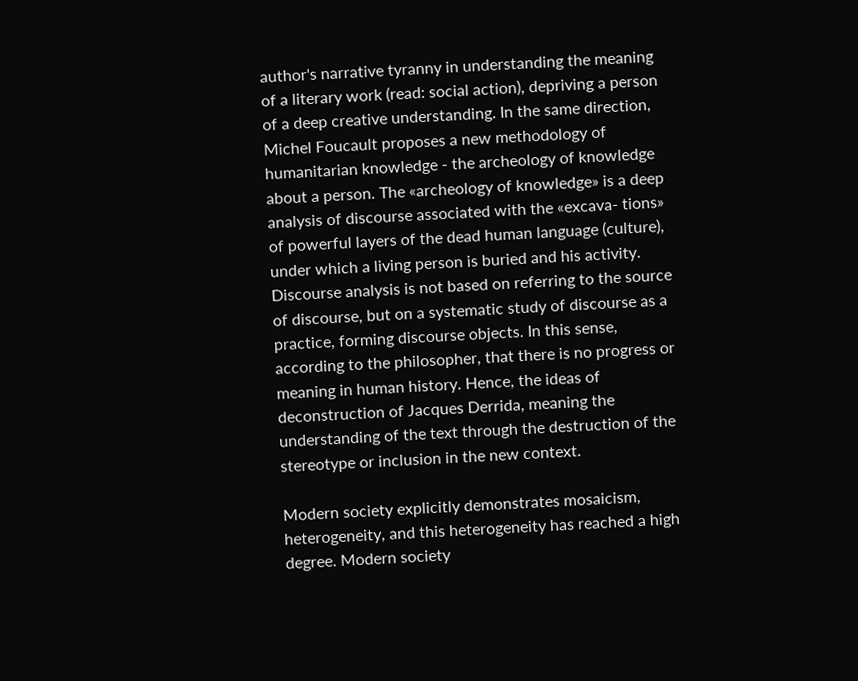author's narrative tyranny in understanding the meaning of a literary work (read: social action), depriving a person of a deep creative understanding. In the same direction, Michel Foucault proposes a new methodology of humanitarian knowledge - the archeology of knowledge about a person. The «archeology of knowledge» is a deep analysis of discourse associated with the «excava- tions» of powerful layers of the dead human language (culture), under which a living person is buried and his activity. Discourse analysis is not based on referring to the source of discourse, but on a systematic study of discourse as a practice, forming discourse objects. In this sense, according to the philosopher, that there is no progress or meaning in human history. Hence, the ideas of deconstruction of Jacques Derrida, meaning the understanding of the text through the destruction of the stereotype or inclusion in the new context.

Modern society explicitly demonstrates mosaicism, heterogeneity, and this heterogeneity has reached a high degree. Modern society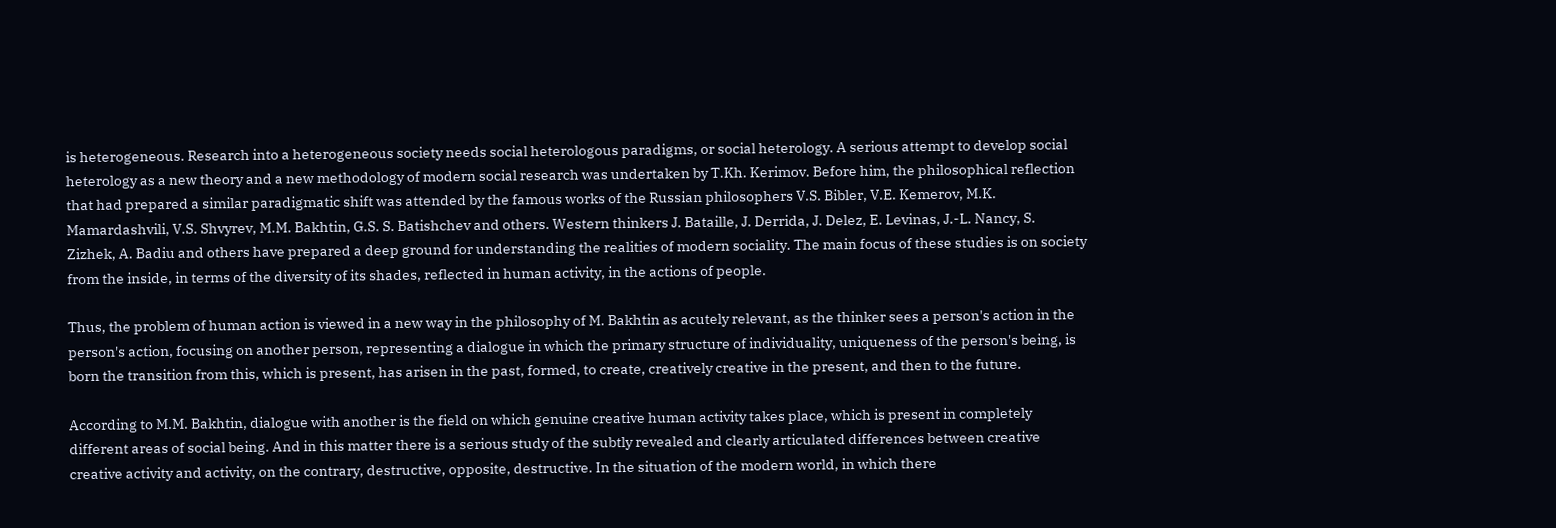is heterogeneous. Research into a heterogeneous society needs social heterologous paradigms, or social heterology. A serious attempt to develop social heterology as a new theory and a new methodology of modern social research was undertaken by T.Kh. Kerimov. Before him, the philosophical reflection that had prepared a similar paradigmatic shift was attended by the famous works of the Russian philosophers V.S. Bibler, V.E. Kemerov, M.K. Mamardashvili, V.S. Shvyrev, M.M. Bakhtin, G.S. S. Batishchev and others. Western thinkers J. Bataille, J. Derrida, J. Delez, E. Levinas, J.-L. Nancy, S. Zizhek, A. Badiu and others have prepared a deep ground for understanding the realities of modern sociality. The main focus of these studies is on society from the inside, in terms of the diversity of its shades, reflected in human activity, in the actions of people.

Thus, the problem of human action is viewed in a new way in the philosophy of M. Bakhtin as acutely relevant, as the thinker sees a person's action in the person's action, focusing on another person, representing a dialogue in which the primary structure of individuality, uniqueness of the person's being, is born the transition from this, which is present, has arisen in the past, formed, to create, creatively creative in the present, and then to the future.

According to M.M. Bakhtin, dialogue with another is the field on which genuine creative human activity takes place, which is present in completely different areas of social being. And in this matter there is a serious study of the subtly revealed and clearly articulated differences between creative creative activity and activity, on the contrary, destructive, opposite, destructive. In the situation of the modern world, in which there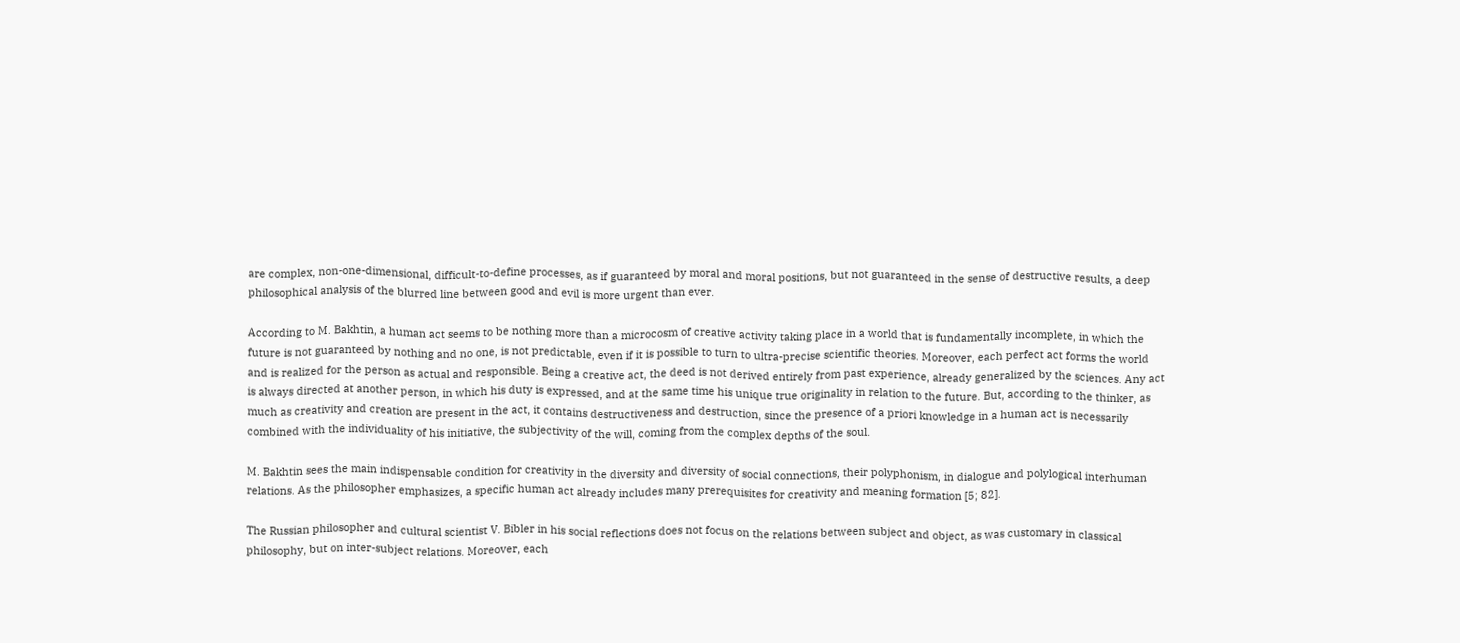are complex, non-one-dimensional, difficult-to-define processes, as if guaranteed by moral and moral positions, but not guaranteed in the sense of destructive results, a deep philosophical analysis of the blurred line between good and evil is more urgent than ever.

According to M. Bakhtin, a human act seems to be nothing more than a microcosm of creative activity taking place in a world that is fundamentally incomplete, in which the future is not guaranteed by nothing and no one, is not predictable, even if it is possible to turn to ultra-precise scientific theories. Moreover, each perfect act forms the world and is realized for the person as actual and responsible. Being a creative act, the deed is not derived entirely from past experience, already generalized by the sciences. Any act is always directed at another person, in which his duty is expressed, and at the same time his unique true originality in relation to the future. But, according to the thinker, as much as creativity and creation are present in the act, it contains destructiveness and destruction, since the presence of a priori knowledge in a human act is necessarily combined with the individuality of his initiative, the subjectivity of the will, coming from the complex depths of the soul.

M. Bakhtin sees the main indispensable condition for creativity in the diversity and diversity of social connections, their polyphonism, in dialogue and polylogical interhuman relations. As the philosopher emphasizes, a specific human act already includes many prerequisites for creativity and meaning formation [5; 82].

The Russian philosopher and cultural scientist V. Bibler in his social reflections does not focus on the relations between subject and object, as was customary in classical philosophy, but on inter-subject relations. Moreover, each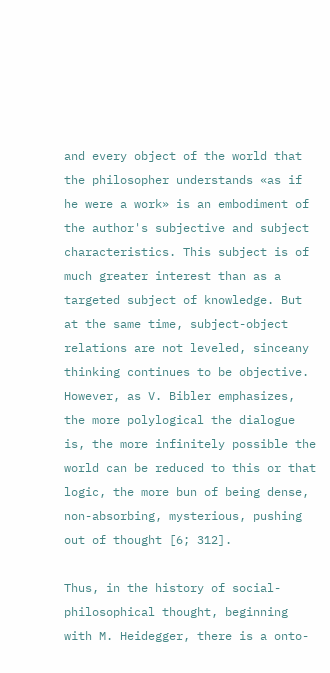and every object of the world that the philosopher understands «as if he were a work» is an embodiment of the author's subjective and subject characteristics. This subject is of much greater interest than as a targeted subject of knowledge. But at the same time, subject-object relations are not leveled, sinceany thinking continues to be objective. However, as V. Bibler emphasizes, the more polylogical the dialogue is, the more infinitely possible the world can be reduced to this or that logic, the more bun of being dense, non-absorbing, mysterious, pushing out of thought [6; 312].

Thus, in the history of social-philosophical thought, beginning with M. Heidegger, there is a onto-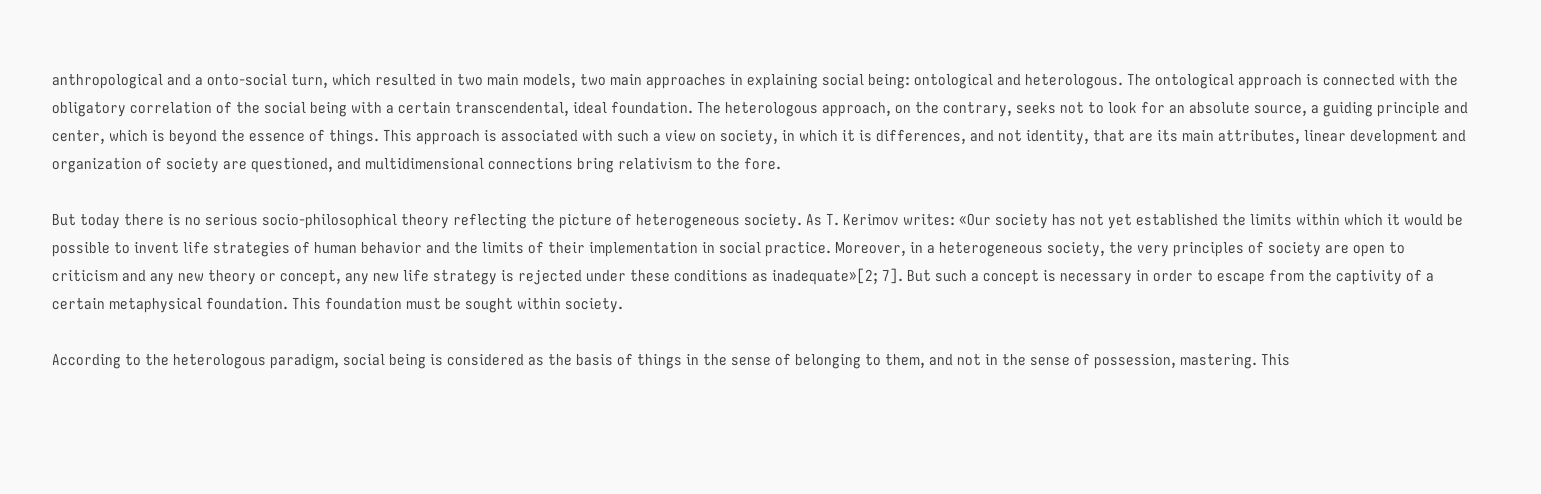anthropological and a onto-social turn, which resulted in two main models, two main approaches in explaining social being: ontological and heterologous. The ontological approach is connected with the obligatory correlation of the social being with a certain transcendental, ideal foundation. The heterologous approach, on the contrary, seeks not to look for an absolute source, a guiding principle and center, which is beyond the essence of things. This approach is associated with such a view on society, in which it is differences, and not identity, that are its main attributes, linear development and organization of society are questioned, and multidimensional connections bring relativism to the fore.

But today there is no serious socio-philosophical theory reflecting the picture of heterogeneous society. As T. Kerimov writes: «Our society has not yet established the limits within which it would be possible to invent life strategies of human behavior and the limits of their implementation in social practice. Moreover, in a heterogeneous society, the very principles of society are open to criticism and any new theory or concept, any new life strategy is rejected under these conditions as inadequate»[2; 7]. But such a concept is necessary in order to escape from the captivity of a certain metaphysical foundation. This foundation must be sought within society.

According to the heterologous paradigm, social being is considered as the basis of things in the sense of belonging to them, and not in the sense of possession, mastering. This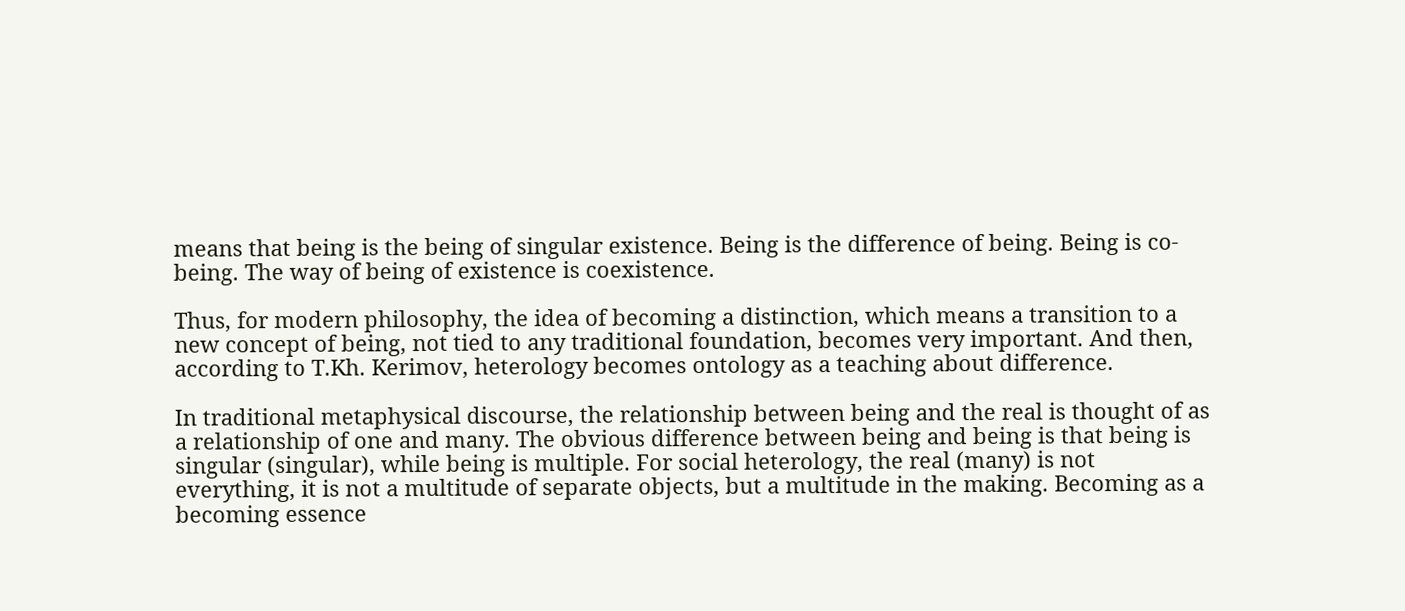means that being is the being of singular existence. Being is the difference of being. Being is co-being. The way of being of existence is coexistence.

Thus, for modern philosophy, the idea of becoming a distinction, which means a transition to a new concept of being, not tied to any traditional foundation, becomes very important. And then, according to T.Kh. Kerimov, heterology becomes ontology as a teaching about difference.

In traditional metaphysical discourse, the relationship between being and the real is thought of as a relationship of one and many. The obvious difference between being and being is that being is singular (singular), while being is multiple. For social heterology, the real (many) is not everything, it is not a multitude of separate objects, but a multitude in the making. Becoming as a becoming essence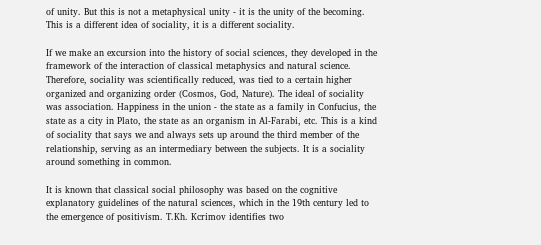of unity. But this is not a metaphysical unity - it is the unity of the becoming. This is a different idea of sociality, it is a different sociality.

If we make an excursion into the history of social sciences, they developed in the framework of the interaction of classical metaphysics and natural science. Therefore, sociality was scientifically reduced, was tied to a certain higher organized and organizing order (Cosmos, God, Nature). The ideal of sociality was association. Happiness in the union - the state as a family in Confucius, the state as a city in Plato, the state as an organism in Al-Farabi, etc. This is a kind of sociality that says we and always sets up around the third member of the relationship, serving as an intermediary between the subjects. It is a sociality around something in common.

It is known that classical social philosophy was based on the cognitive explanatory guidelines of the natural sciences, which in the 19th century led to the emergence of positivism. T.Kh. Kcrimov identifies two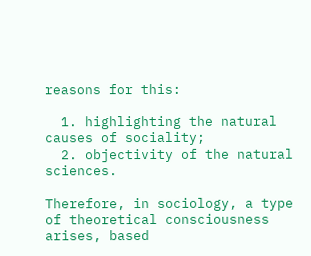reasons for this:

  1. highlighting the natural causes of sociality;
  2. objectivity of the natural sciences.

Therefore, in sociology, a type of theoretical consciousness arises, based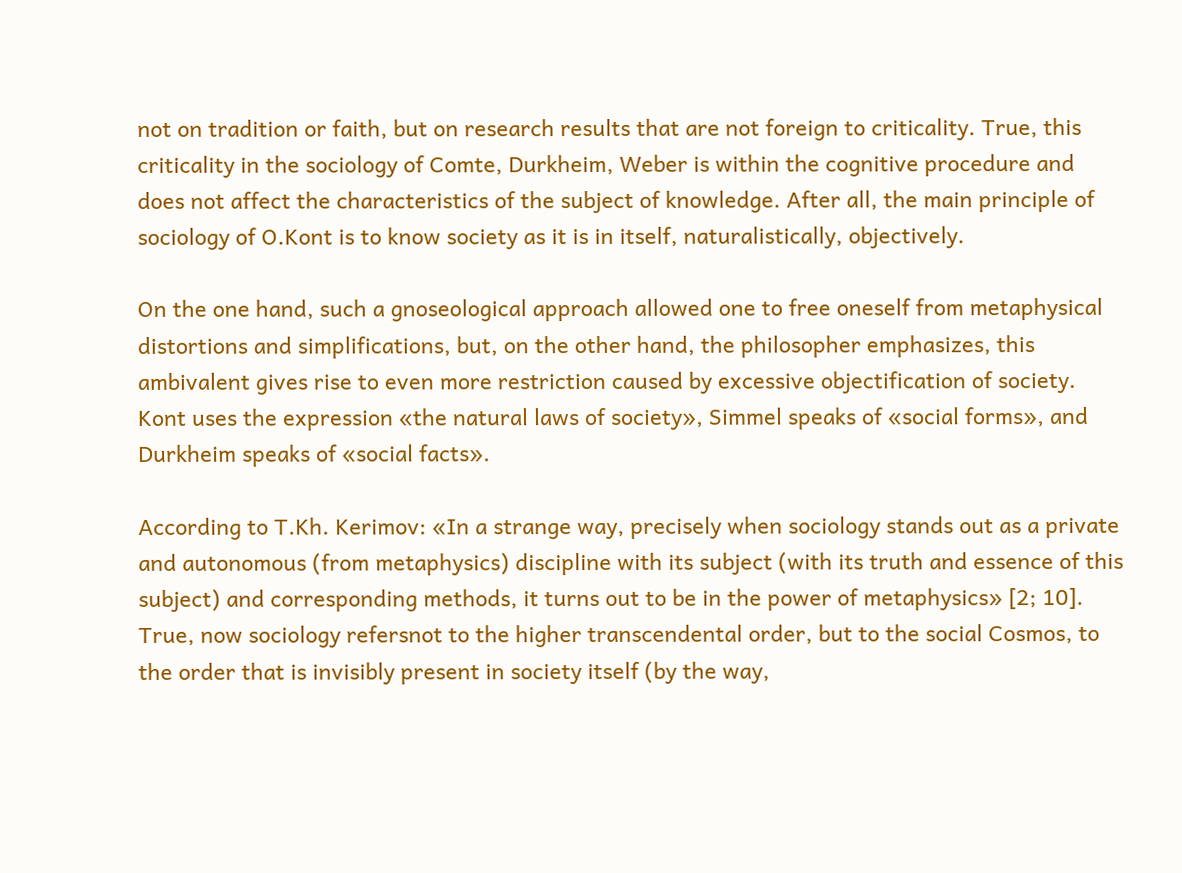not on tradition or faith, but on research results that are not foreign to criticality. True, this criticality in the sociology of Comte, Durkheim, Weber is within the cognitive procedure and does not affect the characteristics of the subject of knowledge. After all, the main principle of sociology of O.Kont is to know society as it is in itself, naturalistically, objectively.

On the one hand, such a gnoseological approach allowed one to free oneself from metaphysical distortions and simplifications, but, on the other hand, the philosopher emphasizes, this ambivalent gives rise to even more restriction caused by excessive objectification of society. Kont uses the expression «the natural laws of society», Simmel speaks of «social forms», and Durkheim speaks of «social facts».

According to T.Kh. Kerimov: «In a strange way, precisely when sociology stands out as a private and autonomous (from metaphysics) discipline with its subject (with its truth and essence of this subject) and corresponding methods, it turns out to be in the power of metaphysics» [2; 10]. True, now sociology refersnot to the higher transcendental order, but to the social Cosmos, to the order that is invisibly present in society itself (by the way,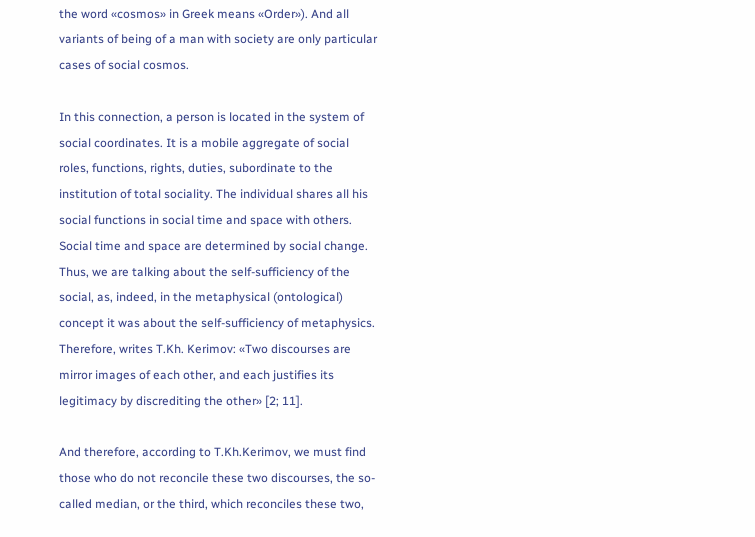the word «cosmos» in Greek means «Order»). And all variants of being of a man with society are only particular cases of social cosmos.

In this connection, a person is located in the system of social coordinates. It is a mobile aggregate of social roles, functions, rights, duties, subordinate to the institution of total sociality. The individual shares all his social functions in social time and space with others. Social time and space are determined by social change. Thus, we are talking about the self-sufficiency of the social, as, indeed, in the metaphysical (ontological) concept it was about the self-sufficiency of metaphysics. Therefore, writes T.Kh. Kerimov: «Two discourses are mirror images of each other, and each justifies its legitimacy by discrediting the other» [2; 11].

And therefore, according to T.Kh.Kerimov, we must find those who do not reconcile these two discourses, the so-called median, or the third, which reconciles these two,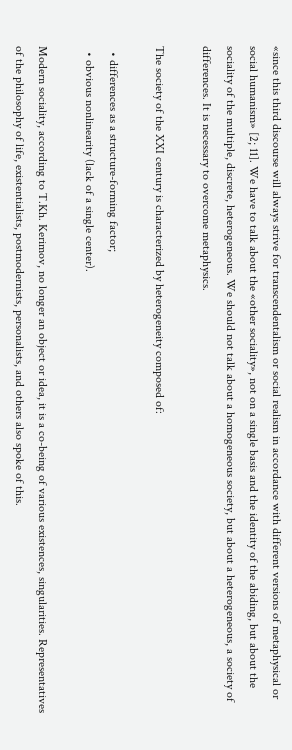«since this third discourse will always strive for transcendentalism or social realism in accordance with different versions of metaphysical or social humanism» [2; 11]. We have to talk about the «other sociality», not on a single basis and the identity of the abiding, but about the sociality of the multiple, discrete, heterogeneous. We should not talk about a homogeneous society, but about a heterogeneous, a society of differences. It is necessary to overcome metaphysics.

The society of the XXI century is characterized by heterogeneity composed of:

  • differences as a structure-forming factor;
  • obvious nonlinearity (lack of a single center).

Modern sociality, according to T.Kh. Kerimov, no longer an object or idea, it is a co-being of various existences, singularities. Representatives of the philosophy of life, existentialists, postmodernists, personalists, and others also spoke of this.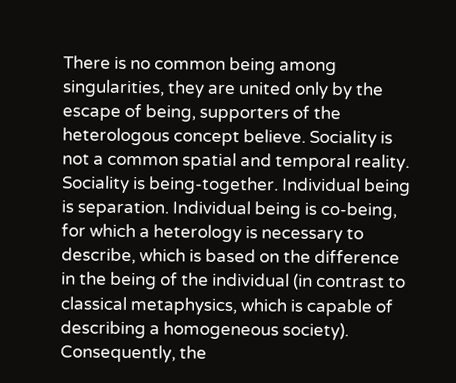There is no common being among singularities, they are united only by the escape of being, supporters of the heterologous concept believe. Sociality is not a common spatial and temporal reality. Sociality is being-together. Individual being is separation. Individual being is co-being, for which a heterology is necessary to describe, which is based on the difference in the being of the individual (in contrast to classical metaphysics, which is capable of describing a homogeneous society). Consequently, the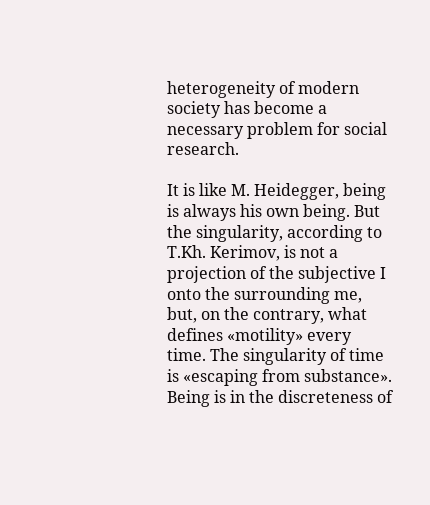heterogeneity of modern society has become a necessary problem for social research.

It is like M. Heidegger, being is always his own being. But the singularity, according to T.Kh. Kerimov, is not a projection of the subjective I onto the surrounding me, but, on the contrary, what defines «motility» every time. The singularity of time is «escaping from substance». Being is in the discreteness of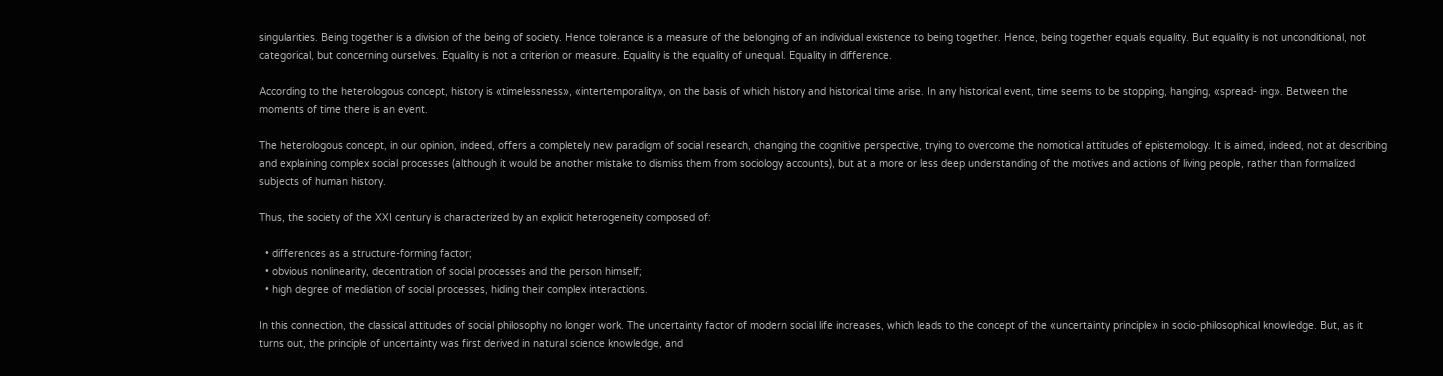singularities. Being together is a division of the being of society. Hence tolerance is a measure of the belonging of an individual existence to being together. Hence, being together equals equality. But equality is not unconditional, not categorical, but concerning ourselves. Equality is not a criterion or measure. Equality is the equality of unequal. Equality in difference.

According to the heterologous concept, history is «timelessness», «intertemporality», on the basis of which history and historical time arise. In any historical event, time seems to be stopping, hanging, «spread- ing». Between the moments of time there is an event.

The heterologous concept, in our opinion, indeed, offers a completely new paradigm of social research, changing the cognitive perspective, trying to overcome the nomotical attitudes of epistemology. It is aimed, indeed, not at describing and explaining complex social processes (although it would be another mistake to dismiss them from sociology accounts), but at a more or less deep understanding of the motives and actions of living people, rather than formalized subjects of human history.

Thus, the society of the XXI century is characterized by an explicit heterogeneity composed of:

  • differences as a structure-forming factor;
  • obvious nonlinearity, decentration of social processes and the person himself;
  • high degree of mediation of social processes, hiding their complex interactions.

In this connection, the classical attitudes of social philosophy no longer work. The uncertainty factor of modern social life increases, which leads to the concept of the «uncertainty principle» in socio-philosophical knowledge. But, as it turns out, the principle of uncertainty was first derived in natural science knowledge, and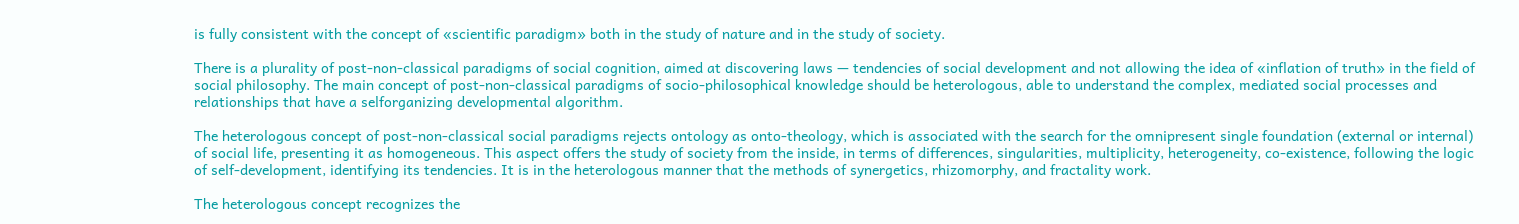is fully consistent with the concept of «scientific paradigm» both in the study of nature and in the study of society.

There is a plurality of post-non-classical paradigms of social cognition, aimed at discovering laws — tendencies of social development and not allowing the idea of «inflation of truth» in the field of social philosophy. The main concept of post-non-classical paradigms of socio-philosophical knowledge should be heterologous, able to understand the complex, mediated social processes and relationships that have a selforganizing developmental algorithm.

The heterologous concept of post-non-classical social paradigms rejects ontology as onto-theology, which is associated with the search for the omnipresent single foundation (external or internal) of social life, presenting it as homogeneous. This aspect offers the study of society from the inside, in terms of differences, singularities, multiplicity, heterogeneity, co-existence, following the logic of self-development, identifying its tendencies. It is in the heterologous manner that the methods of synergetics, rhizomorphy, and fractality work.

The heterologous concept recognizes the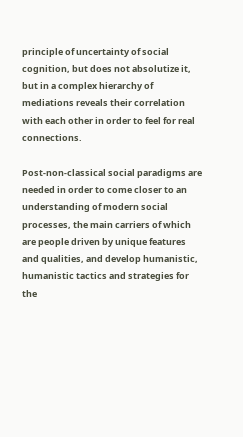principle of uncertainty of social cognition, but does not absolutize it, but in a complex hierarchy of mediations reveals their correlation with each other in order to feel for real connections.

Post-non-classical social paradigms are needed in order to come closer to an understanding of modern social processes, the main carriers of which are people driven by unique features and qualities, and develop humanistic, humanistic tactics and strategies for the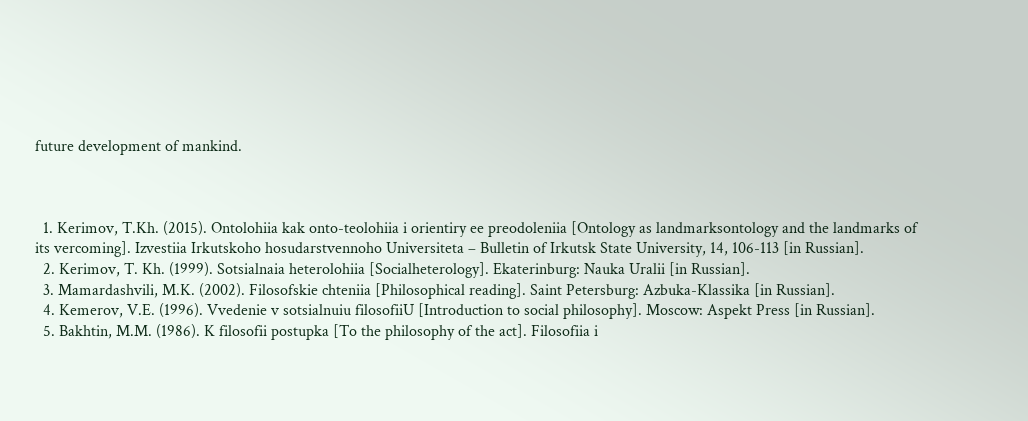future development of mankind.



  1. Kerimov, T.Kh. (2015). Ontolohiia kak onto-teolohiia i orientiry ee preodoleniia [Ontology as landmarksontology and the landmarks of its vercoming]. Izvestiia Irkutskoho hosudarstvennoho Universiteta – Bulletin of Irkutsk State University, 14, 106-113 [in Russian].
  2. Kerimov, T. Kh. (1999). Sotsialnaia heterolohiia [Socialheterology]. Ekaterinburg: Nauka Uralii [in Russian].
  3. Mamardashvili, M.K. (2002). Filosofskie chteniia [Philosophical reading]. Saint Petersburg: Azbuka-Klassika [in Russian].
  4. Kemerov, V.E. (1996). Vvedenie v sotsialnuiu filosofiiU [Introduction to social philosophy]. Moscow: Aspekt Press [in Russian].
  5. Bakhtin, M.M. (1986). K filosofii postupka [To the philosophy of the act]. Filosofiia i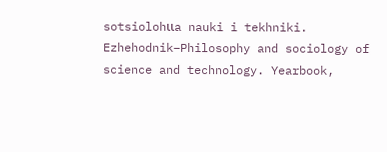sotsiolohιιa nauki i tekhniki. Ezhehodnik–Philosophy and sociology of science and technology. Yearbook,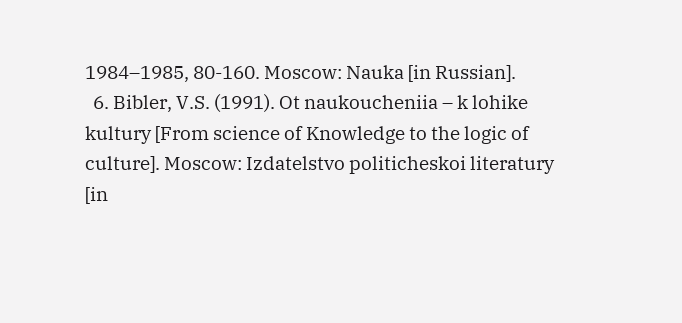1984–1985, 80-160. Moscow: Nauka [in Russian].
  6. Bibler, V.S. (1991). Ot naukoucheniia – k lohike kultury [From science of Knowledge to the logic of culture]. Moscow: Izdatelstvo politicheskoi literatury [in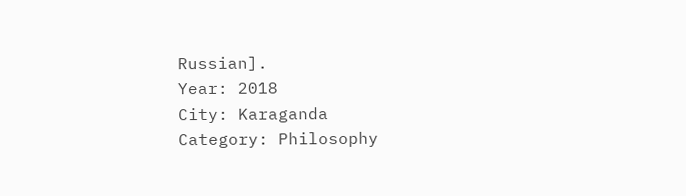Russian].
Year: 2018
City: Karaganda
Category: Philosophy